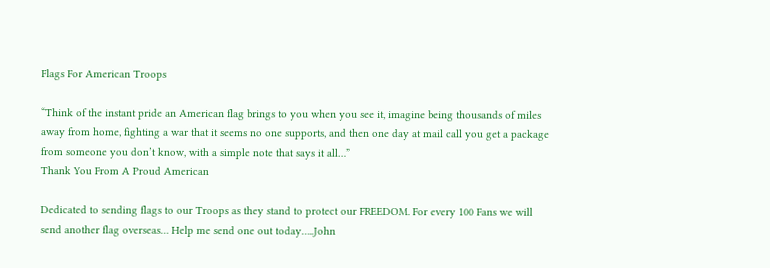Flags For American Troops

“Think of the instant pride an American flag brings to you when you see it, imagine being thousands of miles away from home, fighting a war that it seems no one supports, and then one day at mail call you get a package from someone you don’t know, with a simple note that says it all…”
Thank You From A Proud American

Dedicated to sending flags to our Troops as they stand to protect our FREEDOM. For every 100 Fans we will send another flag overseas… Help me send one out today…..John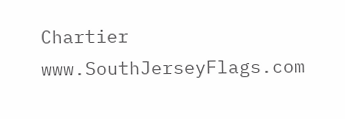Chartier www.SouthJerseyFlags.com